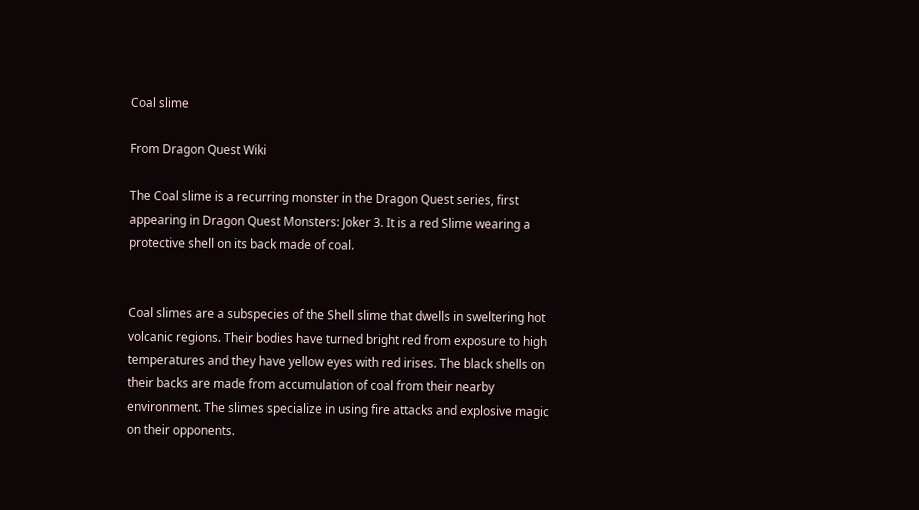Coal slime

From Dragon Quest Wiki

The Coal slime is a recurring monster in the Dragon Quest series, first appearing in Dragon Quest Monsters: Joker 3. It is a red Slime wearing a protective shell on its back made of coal.


Coal slimes are a subspecies of the Shell slime that dwells in sweltering hot volcanic regions. Their bodies have turned bright red from exposure to high temperatures and they have yellow eyes with red irises. The black shells on their backs are made from accumulation of coal from their nearby environment. The slimes specialize in using fire attacks and explosive magic on their opponents.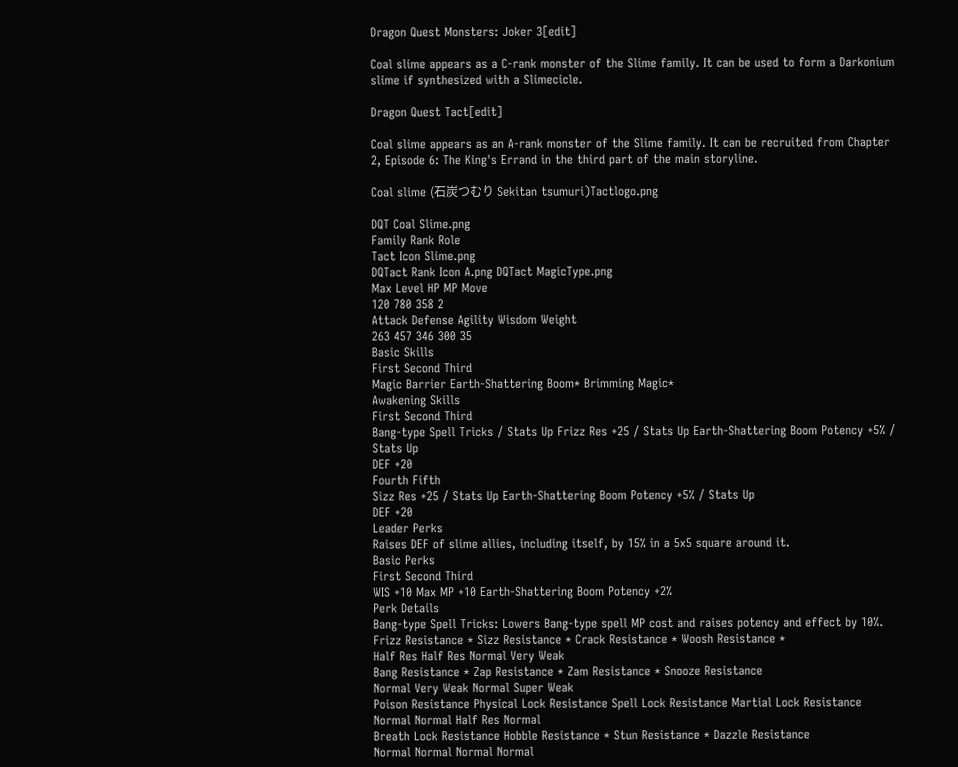Dragon Quest Monsters: Joker 3[edit]

Coal slime appears as a C-rank monster of the Slime family. It can be used to form a Darkonium slime if synthesized with a Slimecicle.

Dragon Quest Tact[edit]

Coal slime appears as an A-rank monster of the Slime family. It can be recruited from Chapter 2, Episode 6: The King's Errand in the third part of the main storyline.

Coal slime (石炭つむり Sekitan tsumuri)Tactlogo.png

DQT Coal Slime.png
Family Rank Role
Tact Icon Slime.png
DQTact Rank Icon A.png DQTact MagicType.png
Max Level HP MP Move
120 780 358 2
Attack Defense Agility Wisdom Weight
263 457 346 300 35
Basic Skills
First Second Third
Magic Barrier Earth-Shattering Boom* Brimming Magic*
Awakening Skills
First Second Third
Bang-type Spell Tricks / Stats Up Frizz Res +25 / Stats Up Earth-Shattering Boom Potency +5% / Stats Up
DEF +20
Fourth Fifth
Sizz Res +25 / Stats Up Earth-Shattering Boom Potency +5% / Stats Up
DEF +20
Leader Perks
Raises DEF of slime allies, including itself, by 15% in a 5x5 square around it.
Basic Perks
First Second Third
WIS +10 Max MP +10 Earth-Shattering Boom Potency +2%
Perk Details
Bang-type Spell Tricks: Lowers Bang-type spell MP cost and raises potency and effect by 10%.
Frizz Resistance * Sizz Resistance * Crack Resistance * Woosh Resistance *
Half Res Half Res Normal Very Weak
Bang Resistance * Zap Resistance * Zam Resistance * Snooze Resistance
Normal Very Weak Normal Super Weak
Poison Resistance Physical Lock Resistance Spell Lock Resistance Martial Lock Resistance
Normal Normal Half Res Normal
Breath Lock Resistance Hobble Resistance * Stun Resistance * Dazzle Resistance
Normal Normal Normal Normal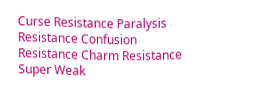Curse Resistance Paralysis Resistance Confusion Resistance Charm Resistance
Super Weak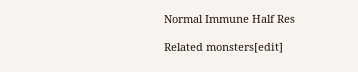Normal Immune Half Res

Related monsters[edit]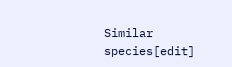Similar species[edit]